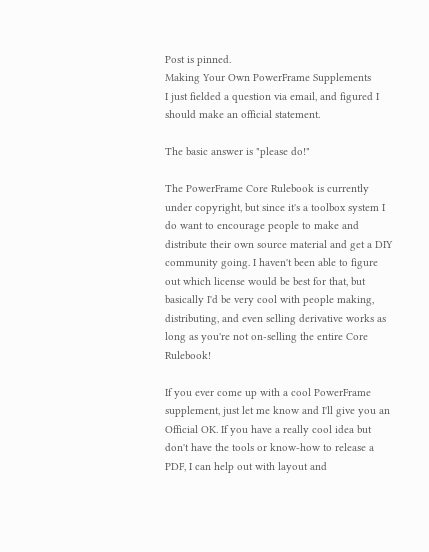Post is pinned.
Making Your Own PowerFrame Supplements
I just fielded a question via email, and figured I should make an official statement.

The basic answer is "please do!"

The PowerFrame Core Rulebook is currently under copyright, but since it's a toolbox system I do want to encourage people to make and distribute their own source material and get a DIY community going. I haven't been able to figure out which license would be best for that, but basically I'd be very cool with people making, distributing, and even selling derivative works as long as you're not on-selling the entire Core Rulebook!

If you ever come up with a cool PowerFrame supplement, just let me know and I'll give you an Official OK. If you have a really cool idea but don't have the tools or know-how to release a PDF, I can help out with layout and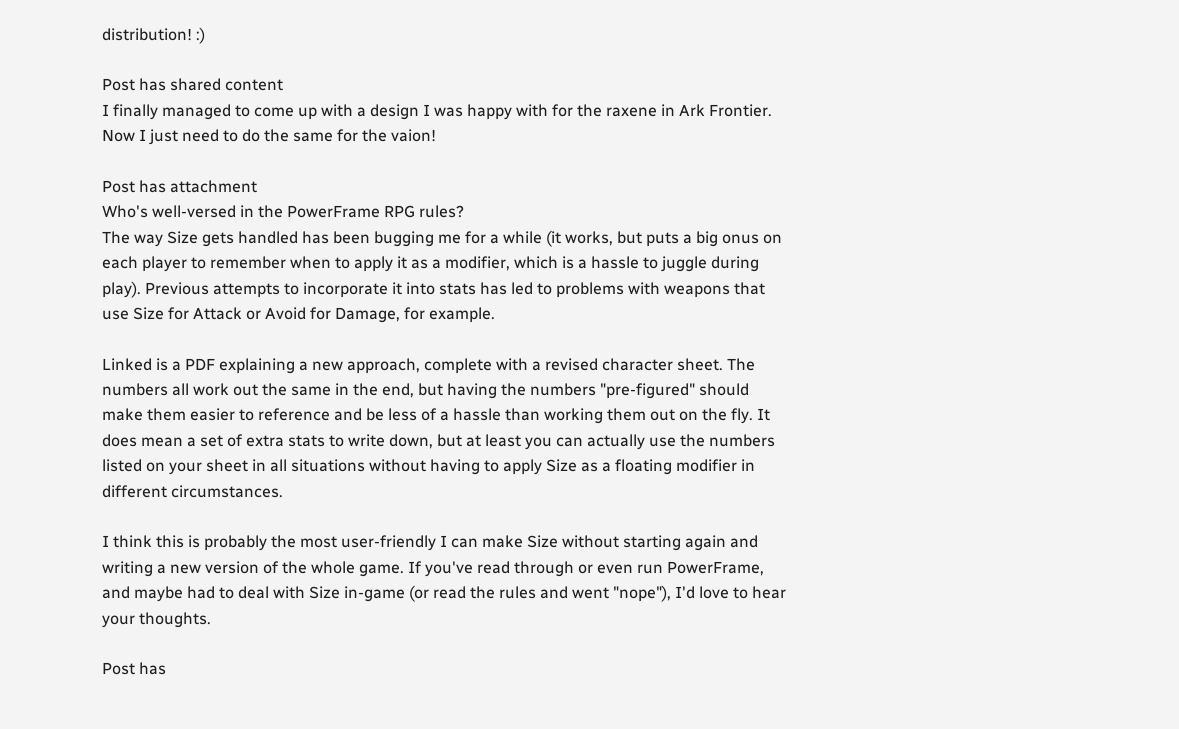distribution! :)

Post has shared content
I finally managed to come up with a design I was happy with for the raxene in Ark Frontier. Now I just need to do the same for the vaion!

Post has attachment
Who's well-versed in the PowerFrame RPG rules?
The way Size gets handled has been bugging me for a while (it works, but puts a big onus on each player to remember when to apply it as a modifier, which is a hassle to juggle during play). Previous attempts to incorporate it into stats has led to problems with weapons that use Size for Attack or Avoid for Damage, for example.

Linked is a PDF explaining a new approach, complete with a revised character sheet. The numbers all work out the same in the end, but having the numbers "pre-figured" should make them easier to reference and be less of a hassle than working them out on the fly. It does mean a set of extra stats to write down, but at least you can actually use the numbers listed on your sheet in all situations without having to apply Size as a floating modifier in different circumstances.

I think this is probably the most user-friendly I can make Size without starting again and writing a new version of the whole game. If you've read through or even run PowerFrame, and maybe had to deal with Size in-game (or read the rules and went "nope"), I'd love to hear your thoughts.

Post has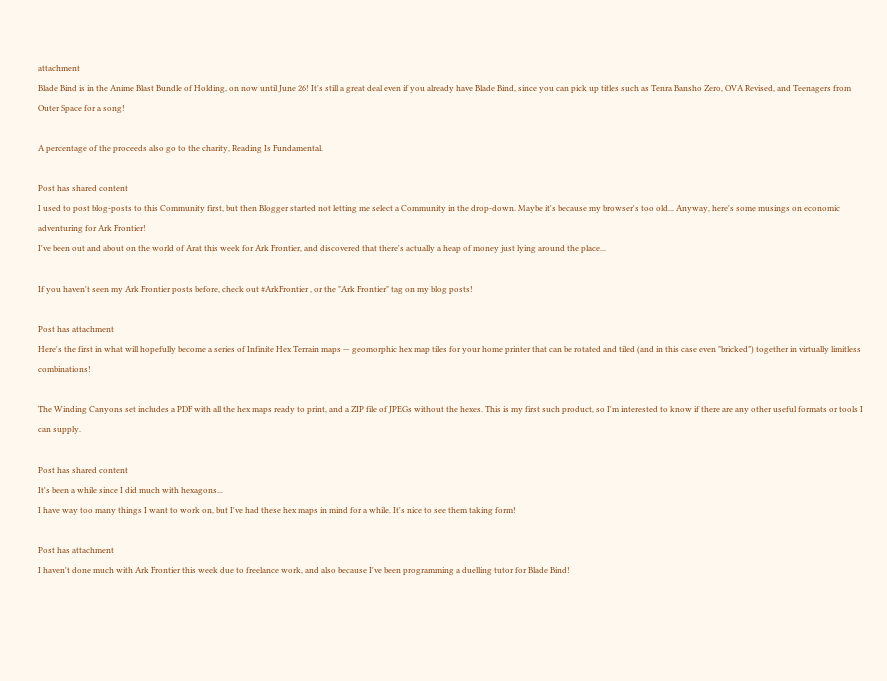attachment
Blade Bind is in the Anime Blast Bundle of Holding, on now until June 26! It's still a great deal even if you already have Blade Bind, since you can pick up titles such as Tenra Bansho Zero, OVA Revised, and Teenagers from Outer Space for a song!

A percentage of the proceeds also go to the charity, Reading Is Fundamental.

Post has shared content
I used to post blog-posts to this Community first, but then Blogger started not letting me select a Community in the drop-down. Maybe it's because my browser's too old... Anyway, here's some musings on economic adventuring for Ark Frontier!
I've been out and about on the world of Arat this week for Ark Frontier, and discovered that there's actually a heap of money just lying around the place...

If you haven't seen my Ark Frontier posts before, check out #ArkFrontier , or the "Ark Frontier" tag on my blog posts!

Post has attachment
Here's the first in what will hopefully become a series of Infinite Hex Terrain maps — geomorphic hex map tiles for your home printer that can be rotated and tiled (and in this case even "bricked") together in virtually limitless combinations!

The Winding Canyons set includes a PDF with all the hex maps ready to print, and a ZIP file of JPEGs without the hexes. This is my first such product, so I'm interested to know if there are any other useful formats or tools I can supply.

Post has shared content
It's been a while since I did much with hexagons...
I have way too many things I want to work on, but I've had these hex maps in mind for a while. It's nice to see them taking form!

Post has attachment
I haven't done much with Ark Frontier this week due to freelance work, and also because I've been programming a duelling tutor for Blade Bind!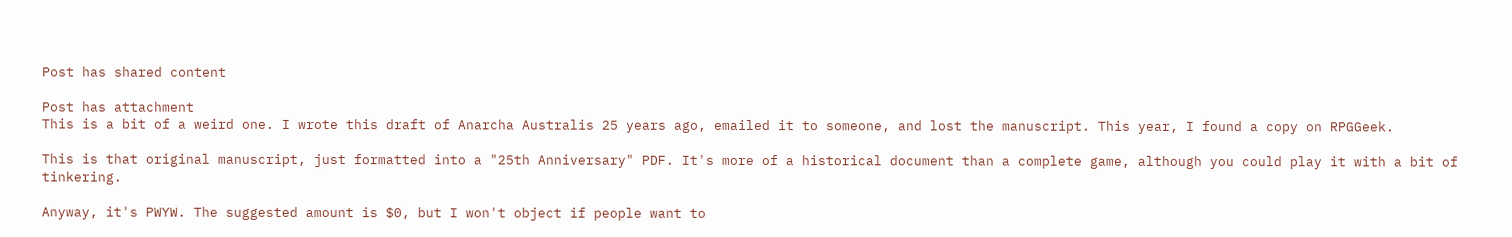Post has shared content

Post has attachment
This is a bit of a weird one. I wrote this draft of Anarcha Australis 25 years ago, emailed it to someone, and lost the manuscript. This year, I found a copy on RPGGeek.

This is that original manuscript, just formatted into a "25th Anniversary" PDF. It's more of a historical document than a complete game, although you could play it with a bit of tinkering.

Anyway, it's PWYW. The suggested amount is $0, but I won't object if people want to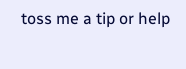toss me a tip or help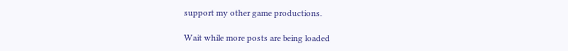support my other game productions.

Wait while more posts are being loaded